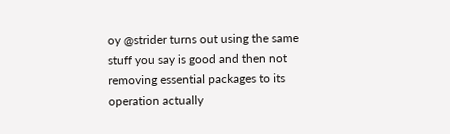oy @strider turns out using the same stuff you say is good and then not removing essential packages to its operation actually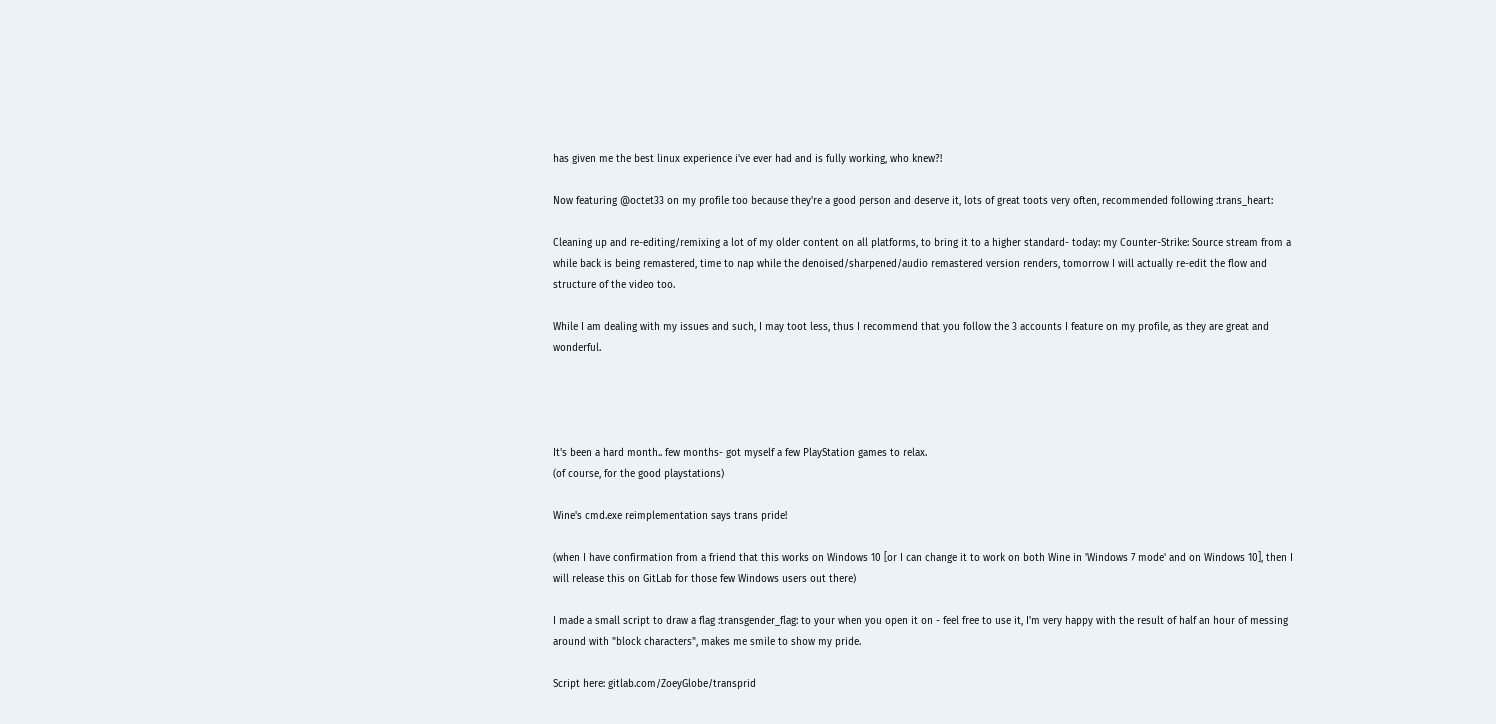has given me the best linux experience i've ever had and is fully working, who knew?!

Now featuring @octet33 on my profile too because they're a good person and deserve it, lots of great toots very often, recommended following :trans_heart:

Cleaning up and re-editing/remixing a lot of my older content on all platforms, to bring it to a higher standard- today: my Counter-Strike: Source stream from a while back is being remastered, time to nap while the denoised/sharpened/audio remastered version renders, tomorrow I will actually re-edit the flow and structure of the video too.

While I am dealing with my issues and such, I may toot less, thus I recommend that you follow the 3 accounts I feature on my profile, as they are great and wonderful.




It's been a hard month.. few months- got myself a few PlayStation games to relax.
(of course, for the good playstations)

Wine's cmd.exe reimplementation says trans pride!

(when I have confirmation from a friend that this works on Windows 10 [or I can change it to work on both Wine in 'Windows 7 mode' and on Windows 10], then I will release this on GitLab for those few Windows users out there)

I made a small script to draw a flag :transgender_flag: to your when you open it on - feel free to use it, I'm very happy with the result of half an hour of messing around with "block characters", makes me smile to show my pride.

Script here: gitlab.com/ZoeyGlobe/transprid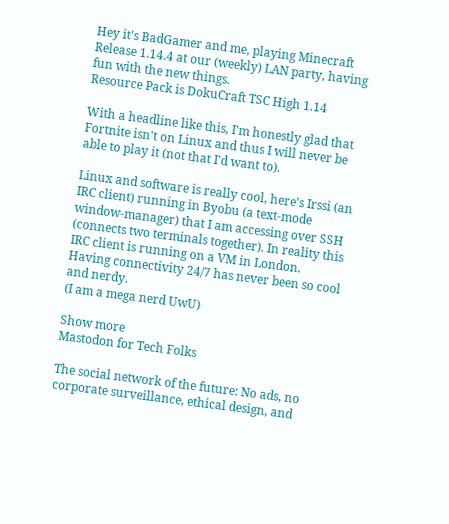Hey it's BadGamer and me, playing Minecraft Release 1.14.4 at our (weekly) LAN party, having fun with the new things.
Resource Pack is DokuCraft TSC High 1.14

With a headline like this, I'm honestly glad that Fortnite isn't on Linux and thus I will never be able to play it (not that I'd want to).

Linux and software is really cool, here's Irssi (an IRC client) running in Byobu (a text-mode window-manager) that I am accessing over SSH (connects two terminals together). In reality this IRC client is running on a VM in London.
Having connectivity 24/7 has never been so cool and nerdy.
(I am a mega nerd UwU)

Show more
Mastodon for Tech Folks

The social network of the future: No ads, no corporate surveillance, ethical design, and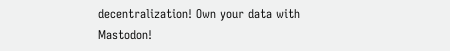decentralization! Own your data with Mastodon!